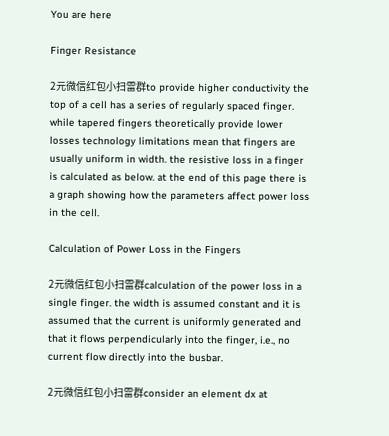You are here

Finger Resistance

2元微信红包小扫雷群to provide higher conductivity the top of a cell has a series of regularly spaced finger. while tapered fingers theoretically provide lower losses technology limitations mean that fingers are usually uniform in width. the resistive loss in a finger is calculated as below. at the end of this page there is a graph showing how the parameters affect power loss in the cell.

Calculation of Power Loss in the Fingers

2元微信红包小扫雷群calculation of the power loss in a single finger. the width is assumed constant and it is assumed that the current is uniformly generated and that it flows perpendicularly into the finger, i.e., no current flow directly into the busbar.

2元微信红包小扫雷群consider an element dx at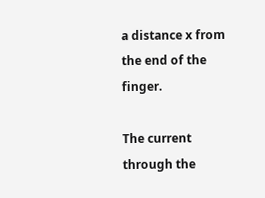a distance x from the end of the finger.

The current through the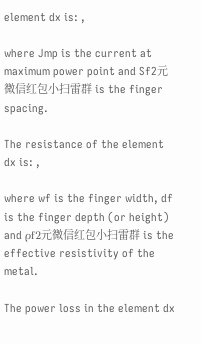element dx is: ,

where Jmp is the current at maximum power point and Sf2元微信红包小扫雷群 is the finger spacing.

The resistance of the element dx is: ,

where wf is the finger width, df is the finger depth (or height) and ρf2元微信红包小扫雷群 is the effective resistivity of the metal.

The power loss in the element dx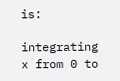is:

integrating x from 0 to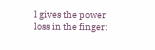l gives the power loss in the finger: